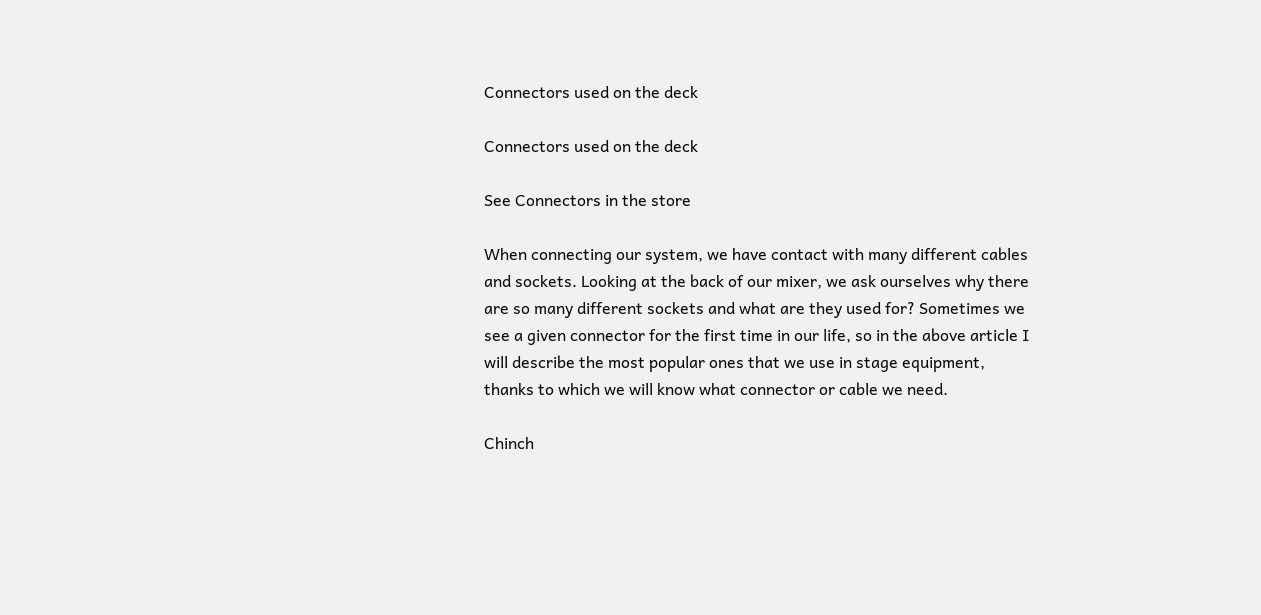Connectors used on the deck

Connectors used on the deck

See Connectors in the store

When connecting our system, we have contact with many different cables and sockets. Looking at the back of our mixer, we ask ourselves why there are so many different sockets and what are they used for? Sometimes we see a given connector for the first time in our life, so in the above article I will describe the most popular ones that we use in stage equipment, thanks to which we will know what connector or cable we need.

Chinch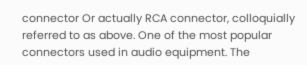connector Or actually RCA connector, colloquially referred to as above. One of the most popular connectors used in audio equipment. The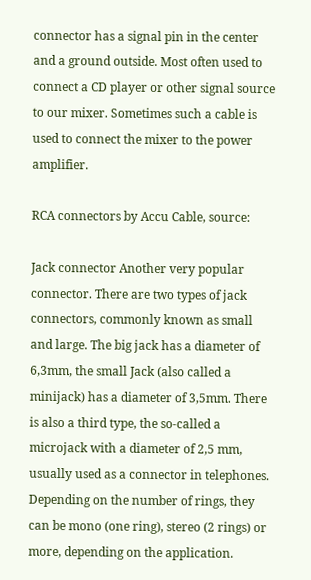connector has a signal pin in the center and a ground outside. Most often used to connect a CD player or other signal source to our mixer. Sometimes such a cable is used to connect the mixer to the power amplifier.

RCA connectors by Accu Cable, source:

Jack connector Another very popular connector. There are two types of jack connectors, commonly known as small and large. The big jack has a diameter of 6,3mm, the small Jack (also called a minijack) has a diameter of 3,5mm. There is also a third type, the so-called a microjack with a diameter of 2,5 mm, usually used as a connector in telephones. Depending on the number of rings, they can be mono (one ring), stereo (2 rings) or more, depending on the application.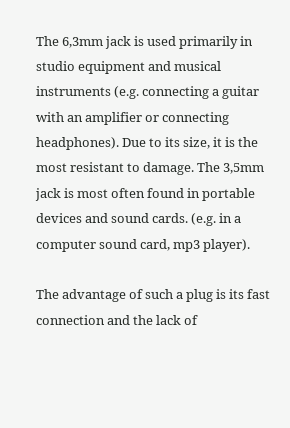The 6,3mm jack is used primarily in studio equipment and musical instruments (e.g. connecting a guitar with an amplifier or connecting headphones). Due to its size, it is the most resistant to damage. The 3,5mm jack is most often found in portable devices and sound cards. (e.g. in a computer sound card, mp3 player).

The advantage of such a plug is its fast connection and the lack of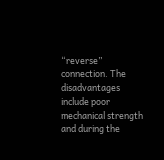“reverse” connection. The disadvantages include poor mechanical strength and during the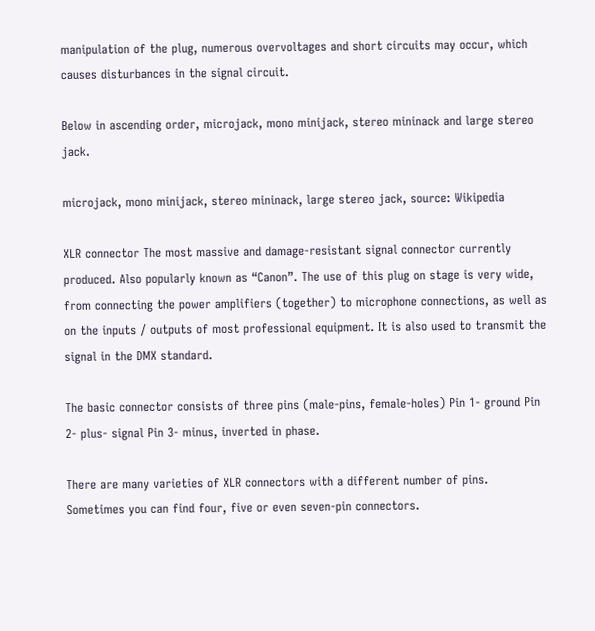manipulation of the plug, numerous overvoltages and short circuits may occur, which causes disturbances in the signal circuit.

Below in ascending order, microjack, mono minijack, stereo mininack and large stereo jack.

microjack, mono minijack, stereo mininack, large stereo jack, source: Wikipedia

XLR connector The most massive and damage-resistant signal connector currently produced. Also popularly known as “Canon”. The use of this plug on stage is very wide, from connecting the power amplifiers (together) to microphone connections, as well as on the inputs / outputs of most professional equipment. It is also used to transmit the signal in the DMX standard.

The basic connector consists of three pins (male-pins, female-holes) Pin 1- ground Pin 2- plus- signal Pin 3- minus, inverted in phase.

There are many varieties of XLR connectors with a different number of pins. Sometimes you can find four, five or even seven-pin connectors.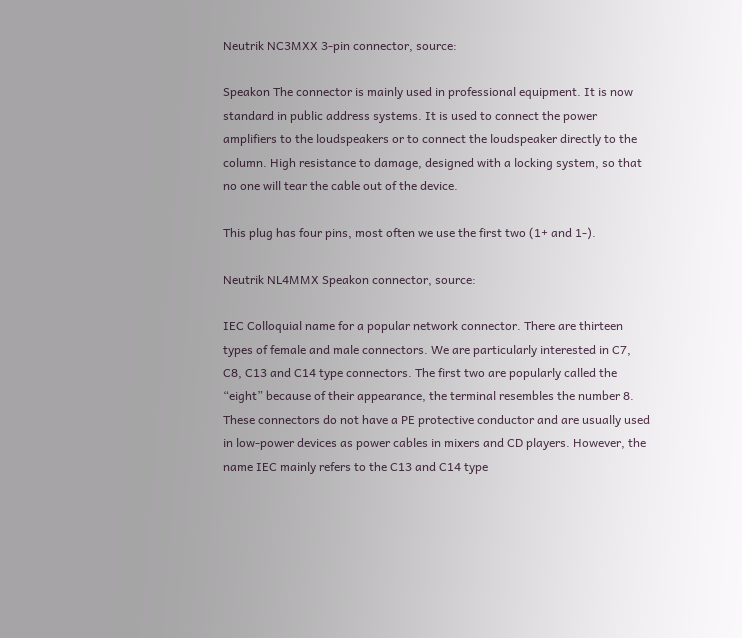Neutrik NC3MXX 3-pin connector, source:

Speakon The connector is mainly used in professional equipment. It is now standard in public address systems. It is used to connect the power amplifiers to the loudspeakers or to connect the loudspeaker directly to the column. High resistance to damage, designed with a locking system, so that no one will tear the cable out of the device.

This plug has four pins, most often we use the first two (1+ and 1-).

Neutrik NL4MMX Speakon connector, source:

IEC Colloquial name for a popular network connector. There are thirteen types of female and male connectors. We are particularly interested in C7, C8, C13 and C14 type connectors. The first two are popularly called the “eight” because of their appearance, the terminal resembles the number 8. These connectors do not have a PE protective conductor and are usually used in low-power devices as power cables in mixers and CD players. However, the name IEC mainly refers to the C13 and C14 type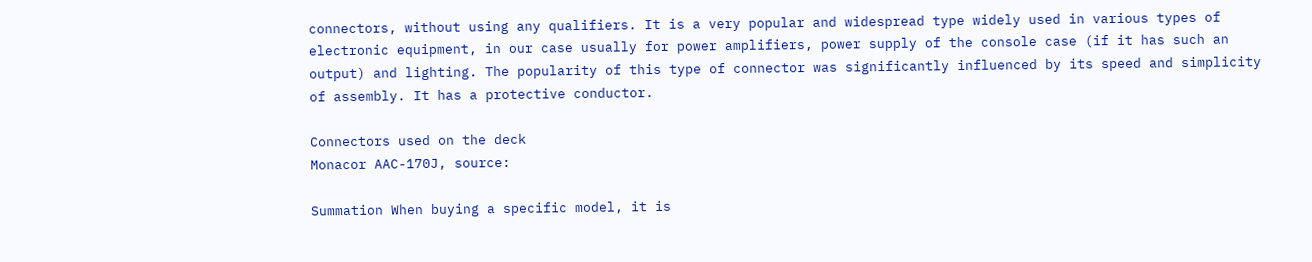connectors, without using any qualifiers. It is a very popular and widespread type widely used in various types of electronic equipment, in our case usually for power amplifiers, power supply of the console case (if it has such an output) and lighting. The popularity of this type of connector was significantly influenced by its speed and simplicity of assembly. It has a protective conductor.

Connectors used on the deck
Monacor AAC-170J, source:

Summation When buying a specific model, it is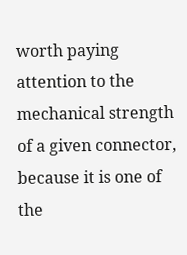worth paying attention to the mechanical strength of a given connector, because it is one of the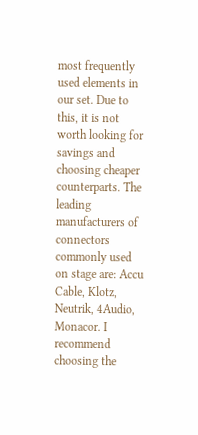most frequently used elements in our set. Due to this, it is not worth looking for savings and choosing cheaper counterparts. The leading manufacturers of connectors commonly used on stage are: Accu Cable, Klotz, Neutrik, 4Audio, Monacor. I recommend choosing the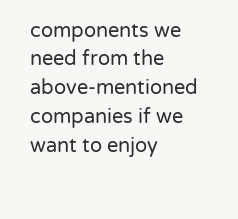components we need from the above-mentioned companies if we want to enjoy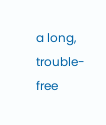a long, trouble-free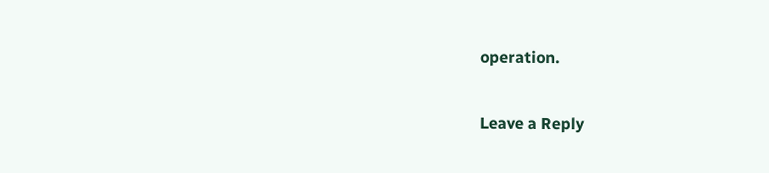operation.

Leave a Reply